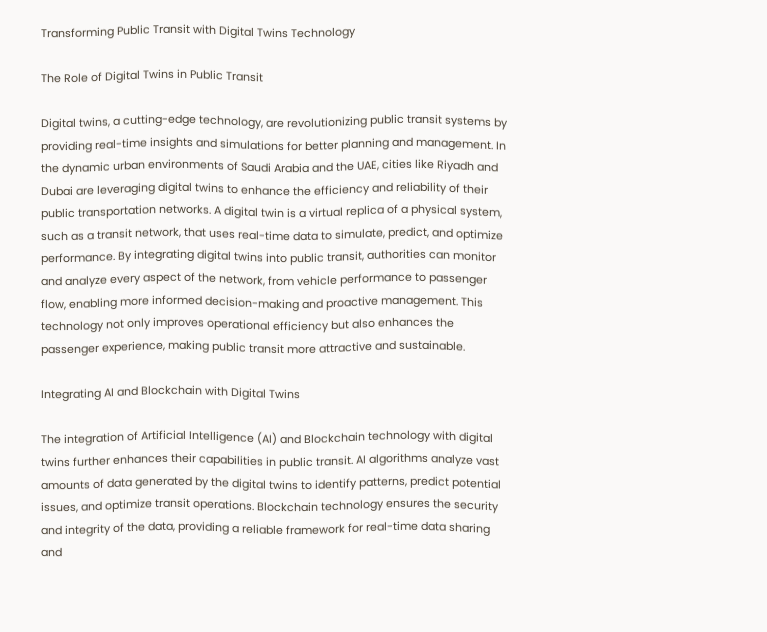Transforming Public Transit with Digital Twins Technology

The Role of Digital Twins in Public Transit

Digital twins, a cutting-edge technology, are revolutionizing public transit systems by providing real-time insights and simulations for better planning and management. In the dynamic urban environments of Saudi Arabia and the UAE, cities like Riyadh and Dubai are leveraging digital twins to enhance the efficiency and reliability of their public transportation networks. A digital twin is a virtual replica of a physical system, such as a transit network, that uses real-time data to simulate, predict, and optimize performance. By integrating digital twins into public transit, authorities can monitor and analyze every aspect of the network, from vehicle performance to passenger flow, enabling more informed decision-making and proactive management. This technology not only improves operational efficiency but also enhances the passenger experience, making public transit more attractive and sustainable.

Integrating AI and Blockchain with Digital Twins

The integration of Artificial Intelligence (AI) and Blockchain technology with digital twins further enhances their capabilities in public transit. AI algorithms analyze vast amounts of data generated by the digital twins to identify patterns, predict potential issues, and optimize transit operations. Blockchain technology ensures the security and integrity of the data, providing a reliable framework for real-time data sharing and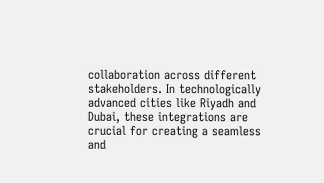collaboration across different stakeholders. In technologically advanced cities like Riyadh and Dubai, these integrations are crucial for creating a seamless and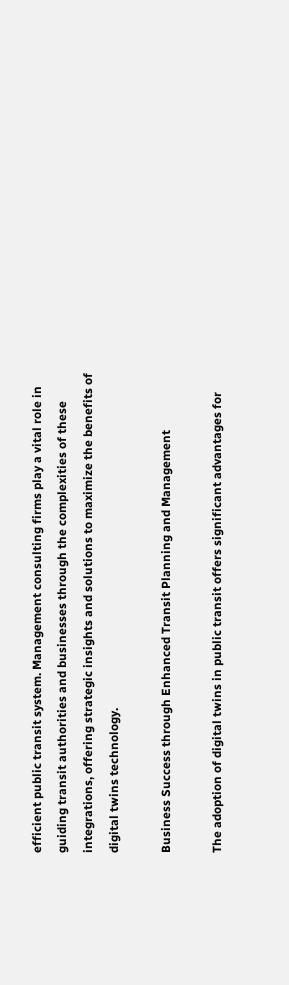efficient public transit system. Management consulting firms play a vital role in guiding transit authorities and businesses through the complexities of these integrations, offering strategic insights and solutions to maximize the benefits of digital twins technology.

Business Success through Enhanced Transit Planning and Management

The adoption of digital twins in public transit offers significant advantages for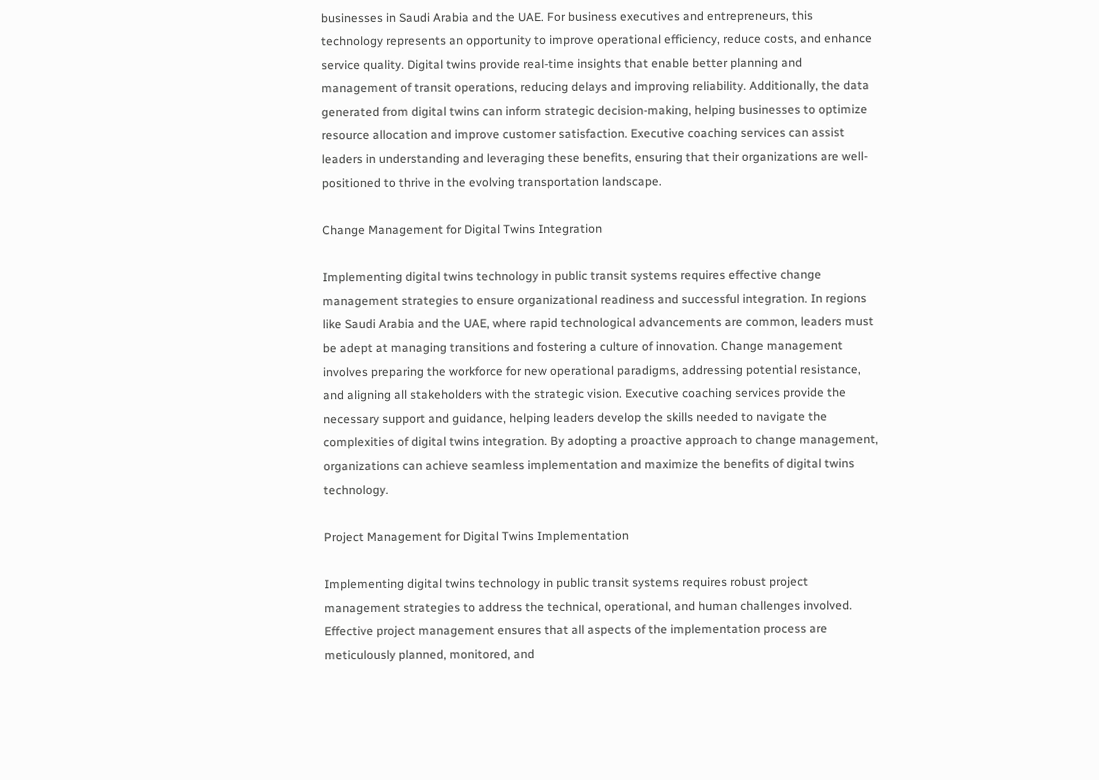businesses in Saudi Arabia and the UAE. For business executives and entrepreneurs, this technology represents an opportunity to improve operational efficiency, reduce costs, and enhance service quality. Digital twins provide real-time insights that enable better planning and management of transit operations, reducing delays and improving reliability. Additionally, the data generated from digital twins can inform strategic decision-making, helping businesses to optimize resource allocation and improve customer satisfaction. Executive coaching services can assist leaders in understanding and leveraging these benefits, ensuring that their organizations are well-positioned to thrive in the evolving transportation landscape.

Change Management for Digital Twins Integration

Implementing digital twins technology in public transit systems requires effective change management strategies to ensure organizational readiness and successful integration. In regions like Saudi Arabia and the UAE, where rapid technological advancements are common, leaders must be adept at managing transitions and fostering a culture of innovation. Change management involves preparing the workforce for new operational paradigms, addressing potential resistance, and aligning all stakeholders with the strategic vision. Executive coaching services provide the necessary support and guidance, helping leaders develop the skills needed to navigate the complexities of digital twins integration. By adopting a proactive approach to change management, organizations can achieve seamless implementation and maximize the benefits of digital twins technology.

Project Management for Digital Twins Implementation

Implementing digital twins technology in public transit systems requires robust project management strategies to address the technical, operational, and human challenges involved. Effective project management ensures that all aspects of the implementation process are meticulously planned, monitored, and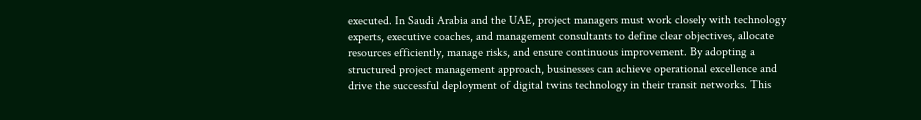executed. In Saudi Arabia and the UAE, project managers must work closely with technology experts, executive coaches, and management consultants to define clear objectives, allocate resources efficiently, manage risks, and ensure continuous improvement. By adopting a structured project management approach, businesses can achieve operational excellence and drive the successful deployment of digital twins technology in their transit networks. This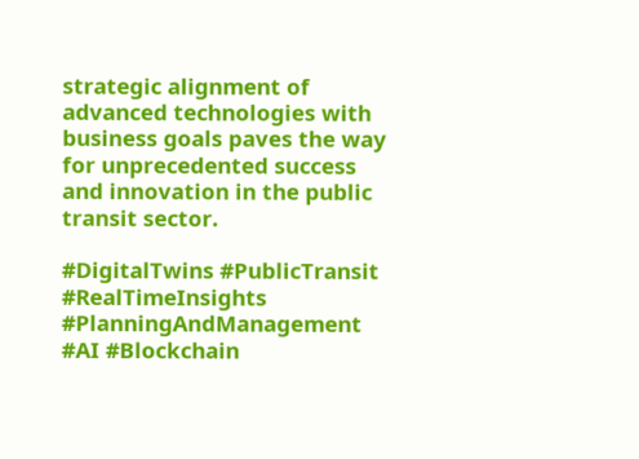strategic alignment of advanced technologies with business goals paves the way for unprecedented success and innovation in the public transit sector.

#DigitalTwins #PublicTransit #RealTimeInsights #PlanningAndManagement #AI #Blockchain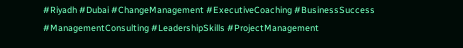#Riyadh #Dubai #ChangeManagement #ExecutiveCoaching #BusinessSuccess #ManagementConsulting #LeadershipSkills #ProjectManagement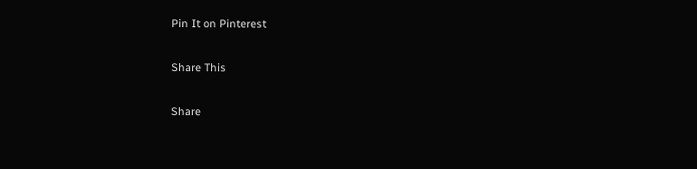Pin It on Pinterest

Share This

Share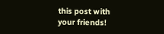this post with your friends!